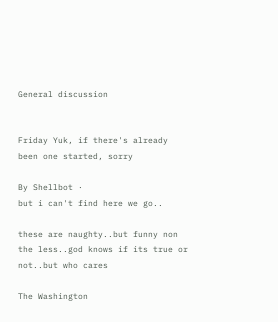General discussion


Friday Yuk, if there's already been one started, sorry

By Shellbot ·
but i can't find here we go..

these are naughty..but funny non the less..god knows if its true or not..but who cares

The Washington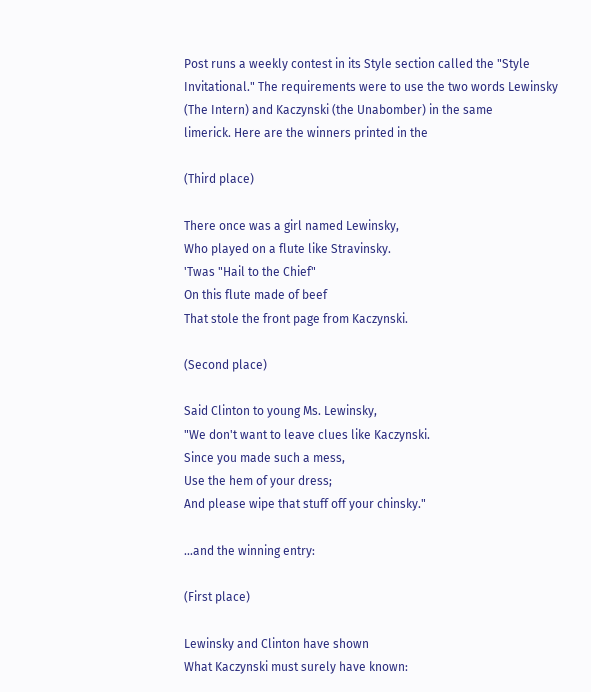Post runs a weekly contest in its Style section called the "Style Invitational." The requirements were to use the two words Lewinsky (The Intern) and Kaczynski (the Unabomber) in the same
limerick. Here are the winners printed in the

(Third place)

There once was a girl named Lewinsky,
Who played on a flute like Stravinsky.
'Twas "Hail to the Chief"
On this flute made of beef
That stole the front page from Kaczynski.

(Second place)

Said Clinton to young Ms. Lewinsky,
"We don't want to leave clues like Kaczynski.
Since you made such a mess,
Use the hem of your dress;
And please wipe that stuff off your chinsky."

...and the winning entry:

(First place)

Lewinsky and Clinton have shown
What Kaczynski must surely have known: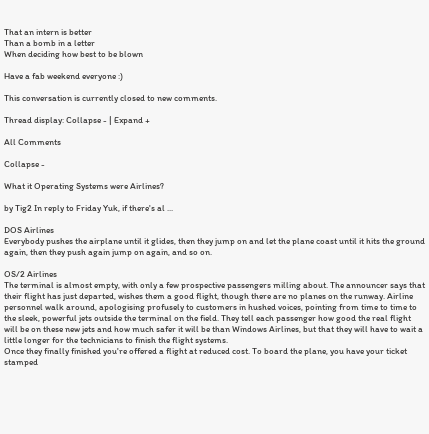That an intern is better
Than a bomb in a letter
When deciding how best to be blown

Have a fab weekend everyone :)

This conversation is currently closed to new comments.

Thread display: Collapse - | Expand +

All Comments

Collapse -

What it Operating Systems were Airlines?

by Tig2 In reply to Friday Yuk, if there's al ...

DOS Airlines
Everybody pushes the airplane until it glides, then they jump on and let the plane coast until it hits the ground again, then they push again jump on again, and so on.

OS/2 Airlines
The terminal is almost empty, with only a few prospective passengers milling about. The announcer says that their flight has just departed, wishes them a good flight, though there are no planes on the runway. Airline personnel walk around, apologising profusely to customers in hushed voices, pointing from time to time to the sleek, powerful jets outside the terminal on the field. They tell each passenger how good the real flight will be on these new jets and how much safer it will be than Windows Airlines, but that they will have to wait a little longer for the technicians to finish the flight systems.
Once they finally finished you're offered a flight at reduced cost. To board the plane, you have your ticket stamped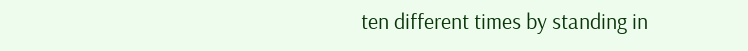ten different times by standing in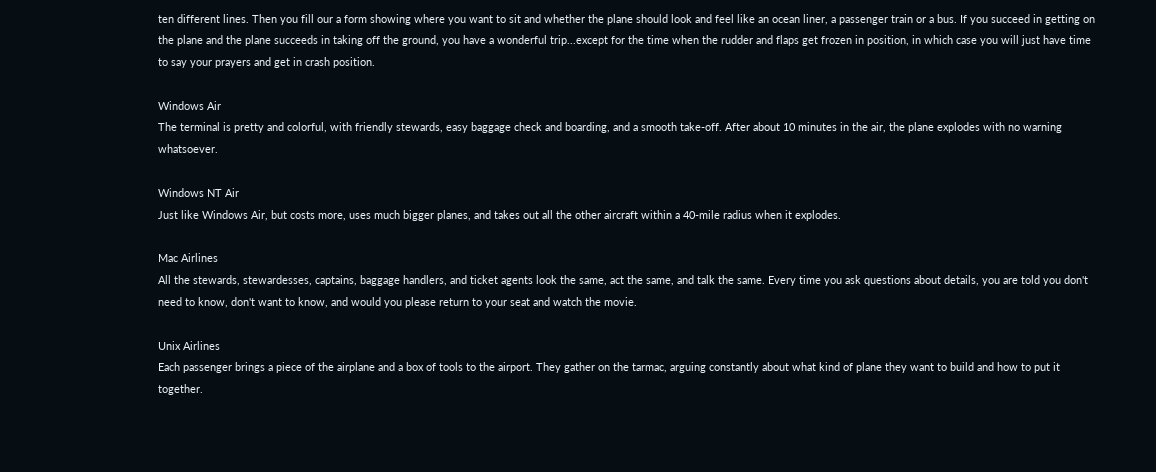ten different lines. Then you fill our a form showing where you want to sit and whether the plane should look and feel like an ocean liner, a passenger train or a bus. If you succeed in getting on the plane and the plane succeeds in taking off the ground, you have a wonderful trip...except for the time when the rudder and flaps get frozen in position, in which case you will just have time to say your prayers and get in crash position.

Windows Air
The terminal is pretty and colorful, with friendly stewards, easy baggage check and boarding, and a smooth take-off. After about 10 minutes in the air, the plane explodes with no warning whatsoever.

Windows NT Air
Just like Windows Air, but costs more, uses much bigger planes, and takes out all the other aircraft within a 40-mile radius when it explodes.

Mac Airlines
All the stewards, stewardesses, captains, baggage handlers, and ticket agents look the same, act the same, and talk the same. Every time you ask questions about details, you are told you don't need to know, don't want to know, and would you please return to your seat and watch the movie.

Unix Airlines
Each passenger brings a piece of the airplane and a box of tools to the airport. They gather on the tarmac, arguing constantly about what kind of plane they want to build and how to put it together.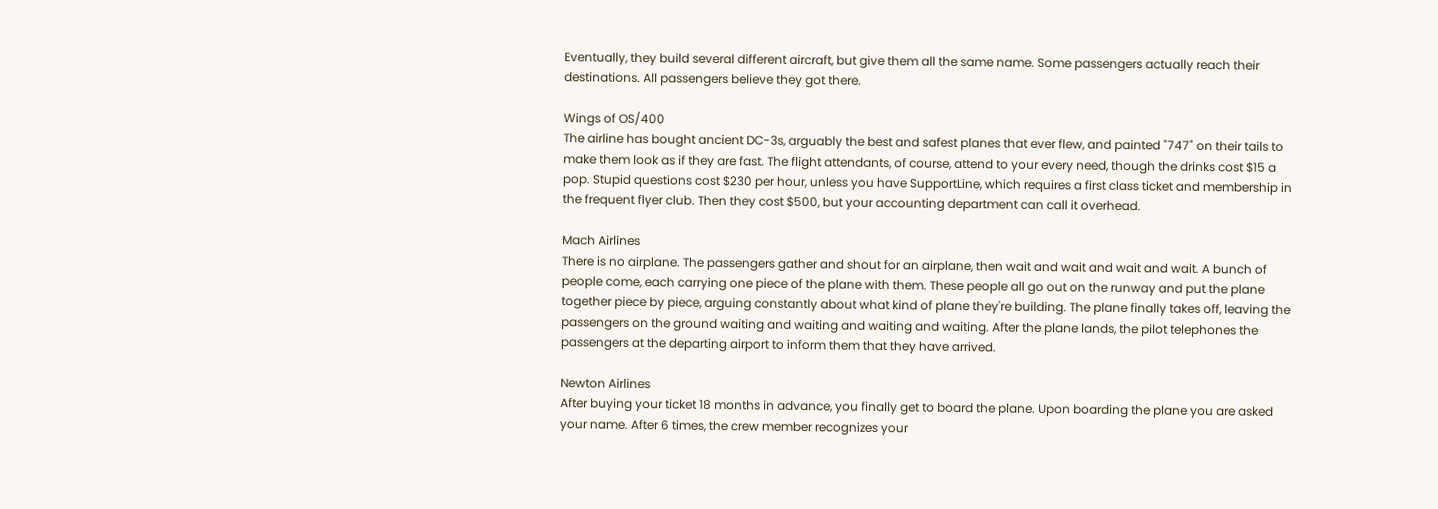Eventually, they build several different aircraft, but give them all the same name. Some passengers actually reach their destinations. All passengers believe they got there.

Wings of OS/400
The airline has bought ancient DC-3s, arguably the best and safest planes that ever flew, and painted "747" on their tails to make them look as if they are fast. The flight attendants, of course, attend to your every need, though the drinks cost $15 a pop. Stupid questions cost $230 per hour, unless you have SupportLine, which requires a first class ticket and membership in the frequent flyer club. Then they cost $500, but your accounting department can call it overhead.

Mach Airlines
There is no airplane. The passengers gather and shout for an airplane, then wait and wait and wait and wait. A bunch of people come, each carrying one piece of the plane with them. These people all go out on the runway and put the plane together piece by piece, arguing constantly about what kind of plane they're building. The plane finally takes off, leaving the passengers on the ground waiting and waiting and waiting and waiting. After the plane lands, the pilot telephones the passengers at the departing airport to inform them that they have arrived.

Newton Airlines
After buying your ticket 18 months in advance, you finally get to board the plane. Upon boarding the plane you are asked your name. After 6 times, the crew member recognizes your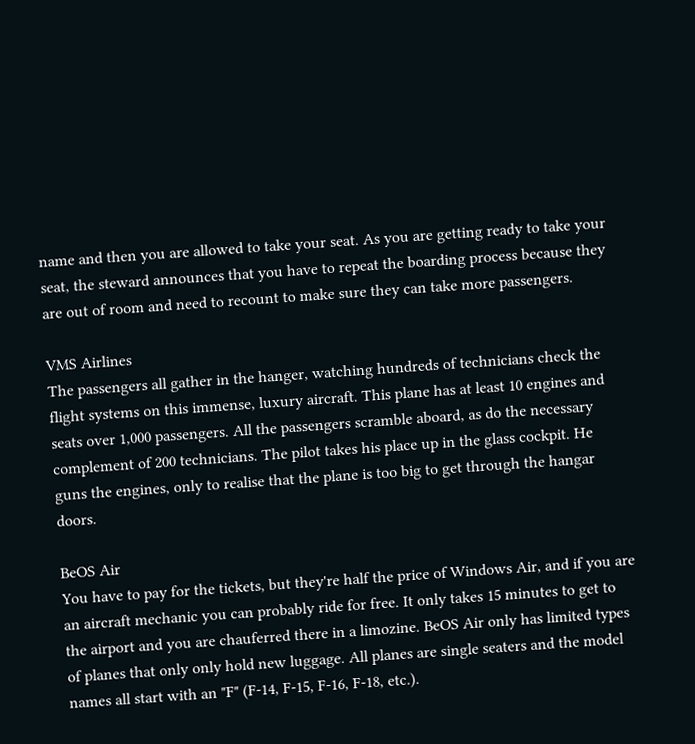name and then you are allowed to take your seat. As you are getting ready to take your seat, the steward announces that you have to repeat the boarding process because they are out of room and need to recount to make sure they can take more passengers.

VMS Airlines
The passengers all gather in the hanger, watching hundreds of technicians check the flight systems on this immense, luxury aircraft. This plane has at least 10 engines and seats over 1,000 passengers. All the passengers scramble aboard, as do the necessary complement of 200 technicians. The pilot takes his place up in the glass cockpit. He guns the engines, only to realise that the plane is too big to get through the hangar doors.

BeOS Air
You have to pay for the tickets, but they're half the price of Windows Air, and if you are an aircraft mechanic you can probably ride for free. It only takes 15 minutes to get to the airport and you are chauferred there in a limozine. BeOS Air only has limited types of planes that only only hold new luggage. All planes are single seaters and the model names all start with an "F" (F-14, F-15, F-16, F-18, etc.).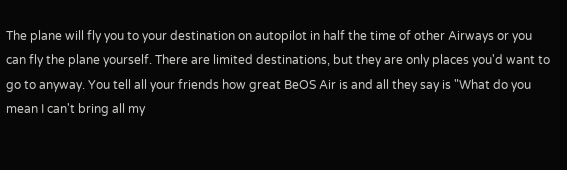The plane will fly you to your destination on autopilot in half the time of other Airways or you can fly the plane yourself. There are limited destinations, but they are only places you'd want to go to anyway. You tell all your friends how great BeOS Air is and all they say is "What do you mean I can't bring all my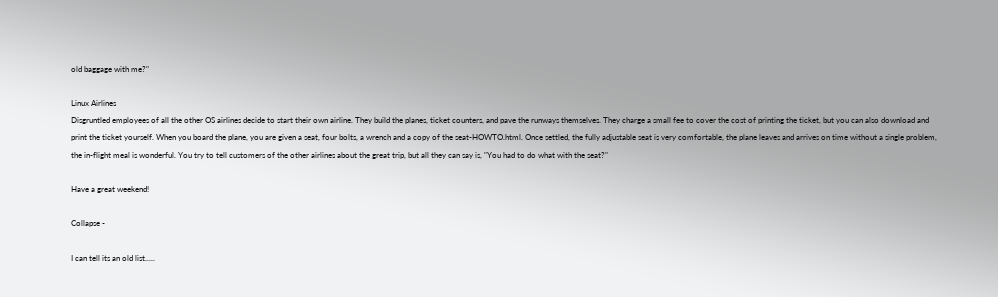old baggage with me?"

Linux Airlines
Disgruntled employees of all the other OS airlines decide to start their own airline. They build the planes, ticket counters, and pave the runways themselves. They charge a small fee to cover the cost of printing the ticket, but you can also download and print the ticket yourself. When you board the plane, you are given a seat, four bolts, a wrench and a copy of the seat-HOWTO.html. Once settled, the fully adjustable seat is very comfortable, the plane leaves and arrives on time without a single problem, the in-flight meal is wonderful. You try to tell customers of the other airlines about the great trip, but all they can say is, "You had to do what with the seat?"

Have a great weekend!

Collapse -

I can tell its an old list.....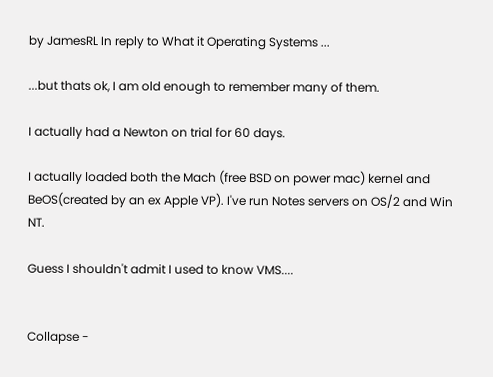by JamesRL In reply to What it Operating Systems ...

...but thats ok, I am old enough to remember many of them.

I actually had a Newton on trial for 60 days.

I actually loaded both the Mach (free BSD on power mac) kernel and BeOS(created by an ex Apple VP). I've run Notes servers on OS/2 and Win NT.

Guess I shouldn't admit I used to know VMS....


Collapse -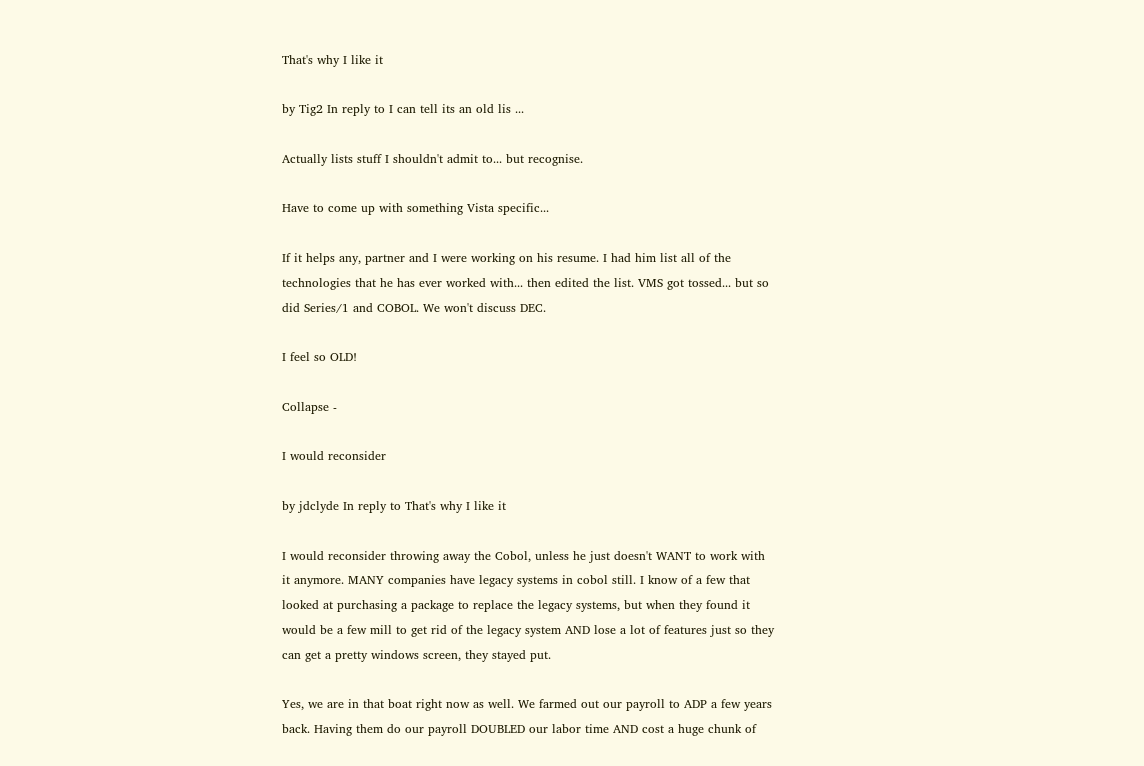That's why I like it

by Tig2 In reply to I can tell its an old lis ...

Actually lists stuff I shouldn't admit to... but recognise.

Have to come up with something Vista specific...

If it helps any, partner and I were working on his resume. I had him list all of the technologies that he has ever worked with... then edited the list. VMS got tossed... but so did Series/1 and COBOL. We won't discuss DEC.

I feel so OLD!

Collapse -

I would reconsider

by jdclyde In reply to That's why I like it

I would reconsider throwing away the Cobol, unless he just doesn't WANT to work with it anymore. MANY companies have legacy systems in cobol still. I know of a few that looked at purchasing a package to replace the legacy systems, but when they found it would be a few mill to get rid of the legacy system AND lose a lot of features just so they can get a pretty windows screen, they stayed put.

Yes, we are in that boat right now as well. We farmed out our payroll to ADP a few years back. Having them do our payroll DOUBLED our labor time AND cost a huge chunk of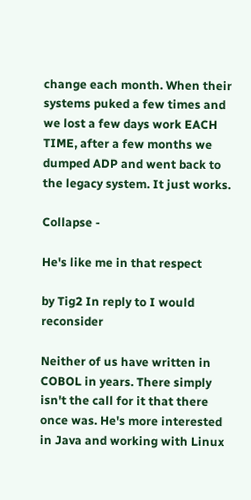change each month. When their systems puked a few times and we lost a few days work EACH TIME, after a few months we dumped ADP and went back to the legacy system. It just works.

Collapse -

He's like me in that respect

by Tig2 In reply to I would reconsider

Neither of us have written in COBOL in years. There simply isn't the call for it that there once was. He's more interested in Java and working with Linux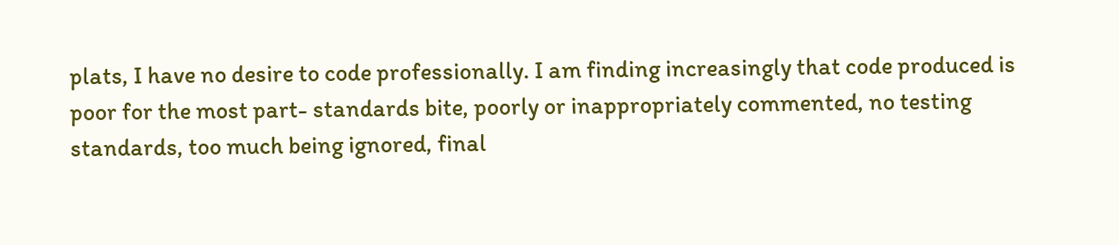plats, I have no desire to code professionally. I am finding increasingly that code produced is poor for the most part- standards bite, poorly or inappropriately commented, no testing standards, too much being ignored, final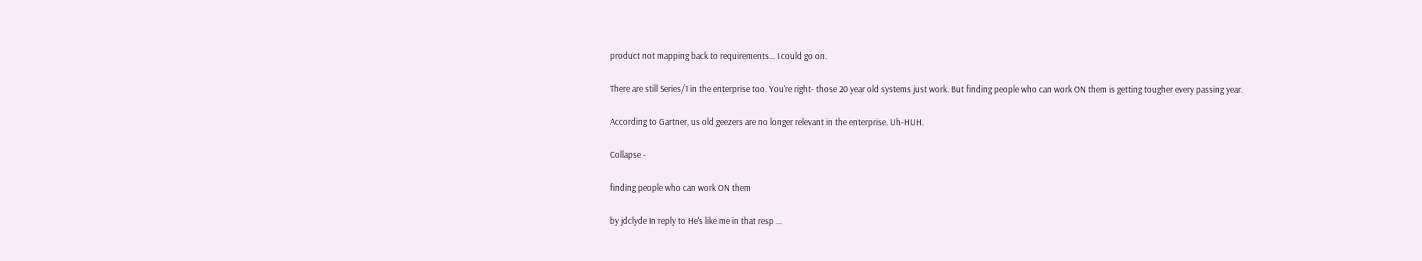product not mapping back to requirements... I could go on.

There are still Series/1 in the enterprise too. You're right- those 20 year old systems just work. But finding people who can work ON them is getting tougher every passing year.

According to Gartner, us old geezers are no longer relevant in the enterprise. Uh-HUH.

Collapse -

finding people who can work ON them

by jdclyde In reply to He's like me in that resp ...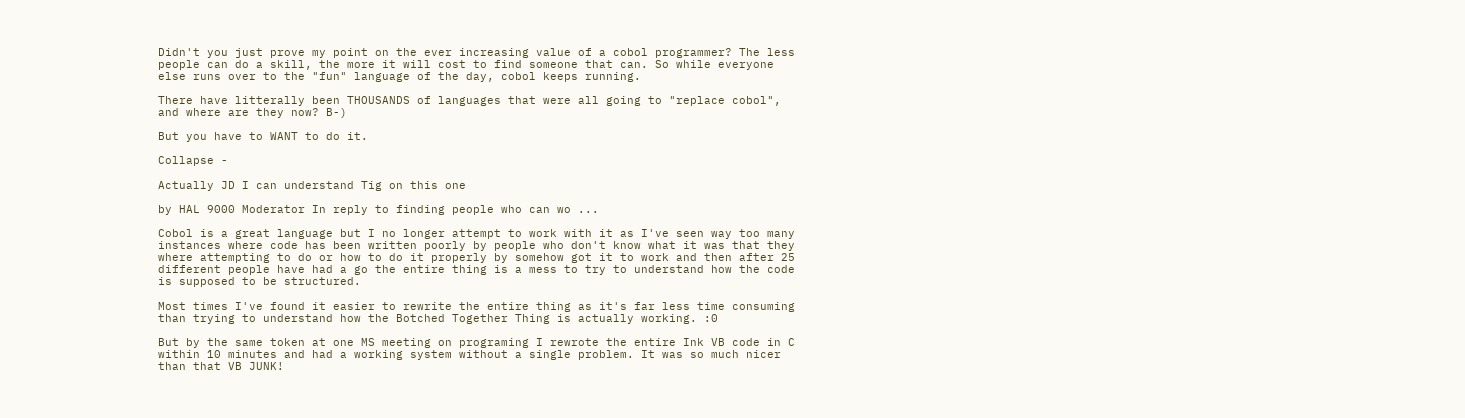Didn't you just prove my point on the ever increasing value of a cobol programmer? The less people can do a skill, the more it will cost to find someone that can. So while everyone else runs over to the "fun" language of the day, cobol keeps running.

There have litterally been THOUSANDS of languages that were all going to "replace cobol", and where are they now? B-)

But you have to WANT to do it.

Collapse -

Actually JD I can understand Tig on this one

by HAL 9000 Moderator In reply to finding people who can wo ...

Cobol is a great language but I no longer attempt to work with it as I've seen way too many instances where code has been written poorly by people who don't know what it was that they where attempting to do or how to do it properly by somehow got it to work and then after 25 different people have had a go the entire thing is a mess to try to understand how the code is supposed to be structured.

Most times I've found it easier to rewrite the entire thing as it's far less time consuming than trying to understand how the Botched Together Thing is actually working. :0

But by the same token at one MS meeting on programing I rewrote the entire Ink VB code in C within 10 minutes and had a working system without a single problem. It was so much nicer than that VB JUNK!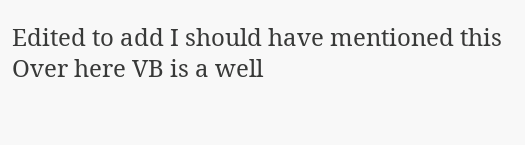Edited to add I should have mentioned this Over here VB is a well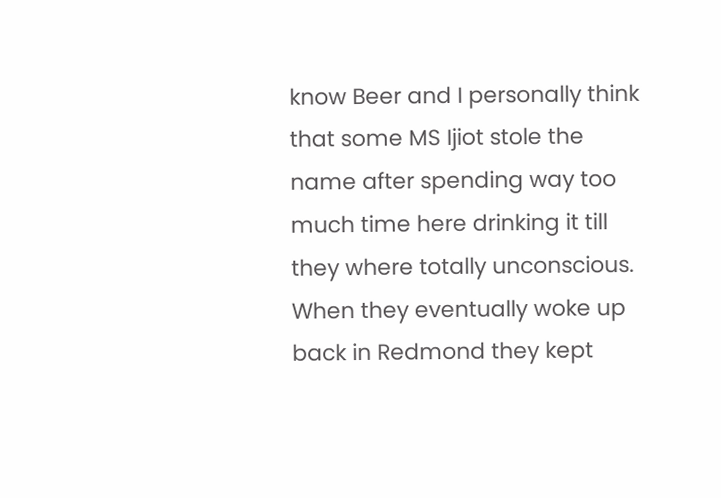know Beer and I personally think that some MS Ijiot stole the name after spending way too much time here drinking it till they where totally unconscious. When they eventually woke up back in Redmond they kept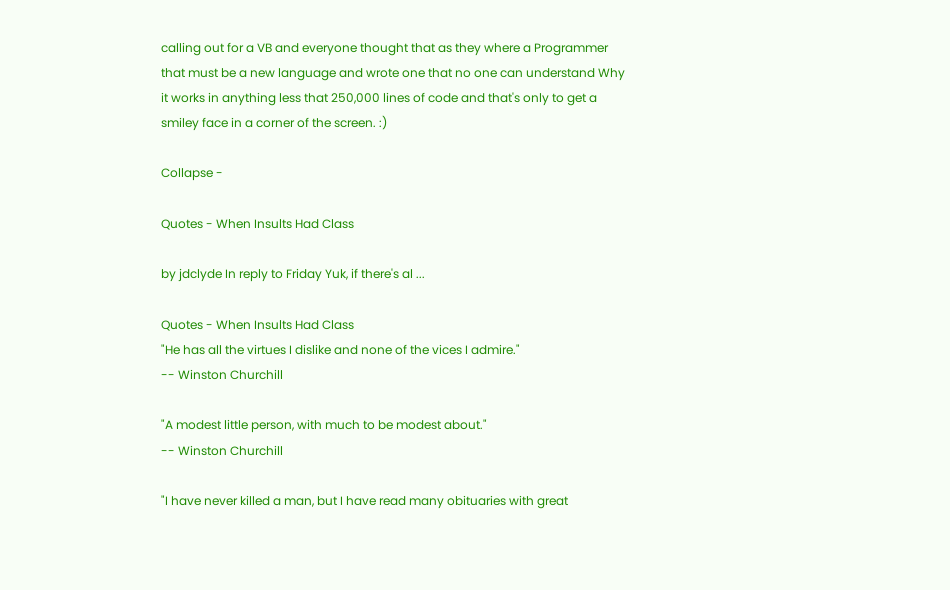calling out for a VB and everyone thought that as they where a Programmer that must be a new language and wrote one that no one can understand Why it works in anything less that 250,000 lines of code and that's only to get a smiley face in a corner of the screen. :)

Collapse -

Quotes - When Insults Had Class

by jdclyde In reply to Friday Yuk, if there's al ...

Quotes - When Insults Had Class
"He has all the virtues I dislike and none of the vices I admire."
-- Winston Churchill

"A modest little person, with much to be modest about."
-- Winston Churchill

"I have never killed a man, but I have read many obituaries with great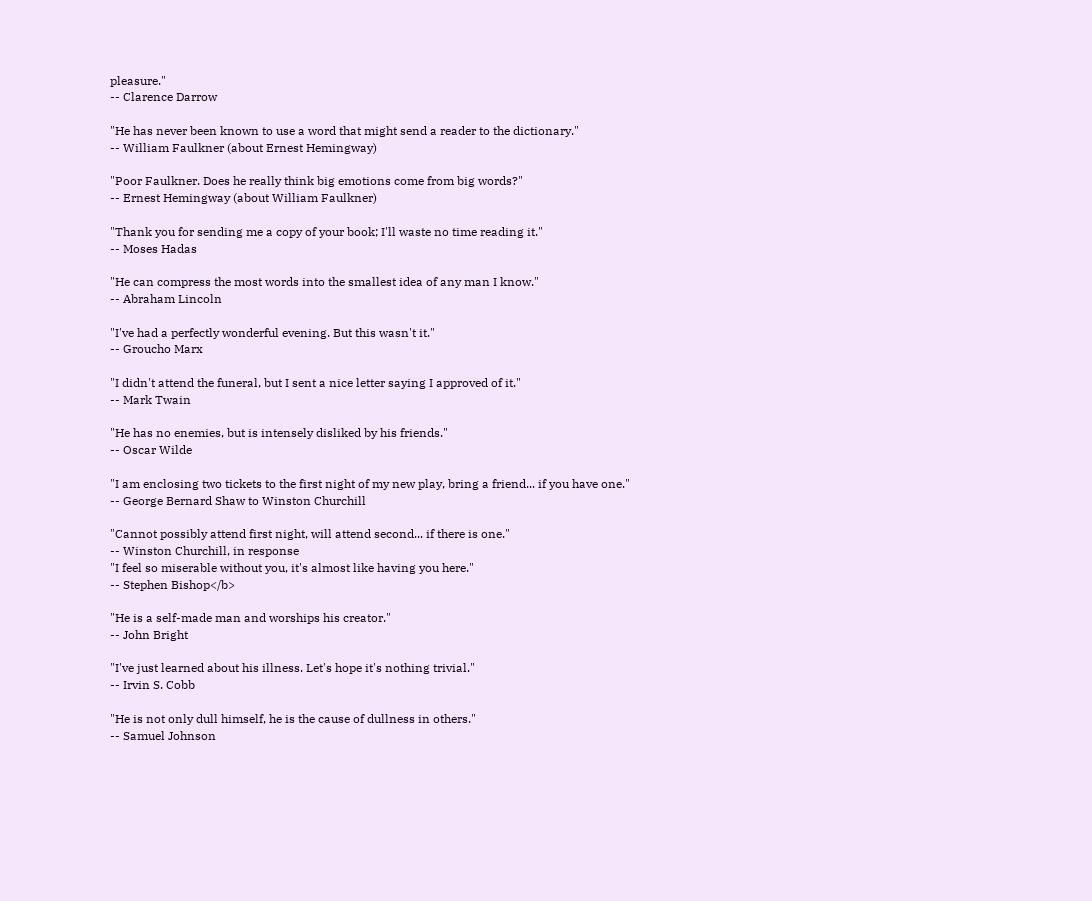pleasure."
-- Clarence Darrow

"He has never been known to use a word that might send a reader to the dictionary."
-- William Faulkner (about Ernest Hemingway)

"Poor Faulkner. Does he really think big emotions come from big words?"
-- Ernest Hemingway (about William Faulkner)

"Thank you for sending me a copy of your book; I'll waste no time reading it."
-- Moses Hadas

"He can compress the most words into the smallest idea of any man I know."
-- Abraham Lincoln

"I've had a perfectly wonderful evening. But this wasn't it."
-- Groucho Marx

"I didn't attend the funeral, but I sent a nice letter saying I approved of it."
-- Mark Twain

"He has no enemies, but is intensely disliked by his friends."
-- Oscar Wilde

"I am enclosing two tickets to the first night of my new play, bring a friend... if you have one."
-- George Bernard Shaw to Winston Churchill

"Cannot possibly attend first night, will attend second... if there is one."
-- Winston Churchill, in response
"I feel so miserable without you, it's almost like having you here."
-- Stephen Bishop</b>

"He is a self-made man and worships his creator."
-- John Bright

"I've just learned about his illness. Let's hope it's nothing trivial."
-- Irvin S. Cobb

"He is not only dull himself, he is the cause of dullness in others."
-- Samuel Johnson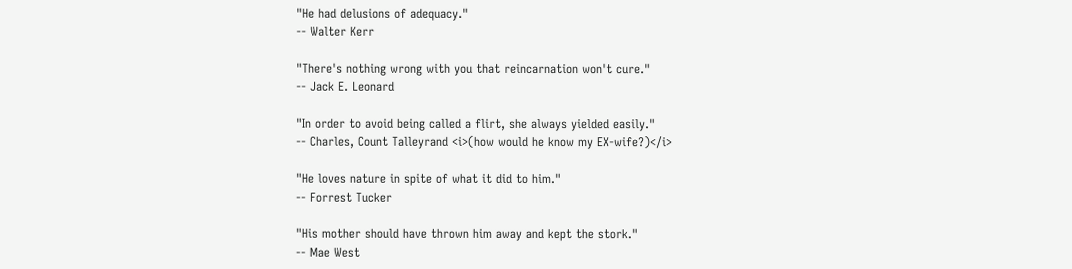"He had delusions of adequacy."
-- Walter Kerr

"There's nothing wrong with you that reincarnation won't cure."
-- Jack E. Leonard

"In order to avoid being called a flirt, she always yielded easily."
-- Charles, Count Talleyrand <i>(how would he know my EX-wife?)</i>

"He loves nature in spite of what it did to him."
-- Forrest Tucker

"His mother should have thrown him away and kept the stork."
-- Mae West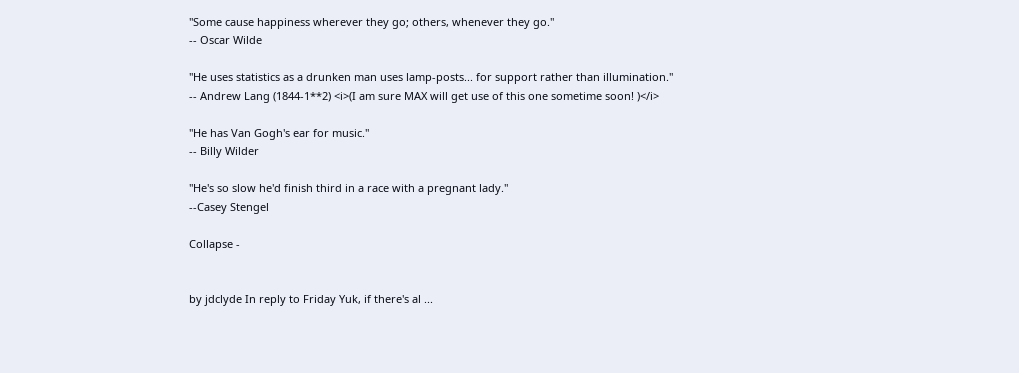"Some cause happiness wherever they go; others, whenever they go."
-- Oscar Wilde

"He uses statistics as a drunken man uses lamp-posts... for support rather than illumination."
-- Andrew Lang (1844-1**2) <i>(I am sure MAX will get use of this one sometime soon! )</i>

"He has Van Gogh's ear for music."
-- Billy Wilder

"He's so slow he'd finish third in a race with a pregnant lady."
--Casey Stengel

Collapse -


by jdclyde In reply to Friday Yuk, if there's al ...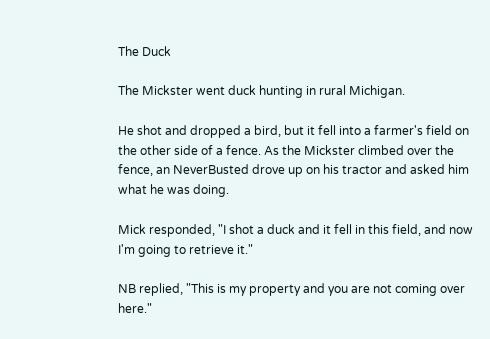The Duck

The Mickster went duck hunting in rural Michigan.

He shot and dropped a bird, but it fell into a farmer's field on the other side of a fence. As the Mickster climbed over the fence, an NeverBusted drove up on his tractor and asked him what he was doing.

Mick responded, "I shot a duck and it fell in this field, and now I'm going to retrieve it."

NB replied, "This is my property and you are not coming over here."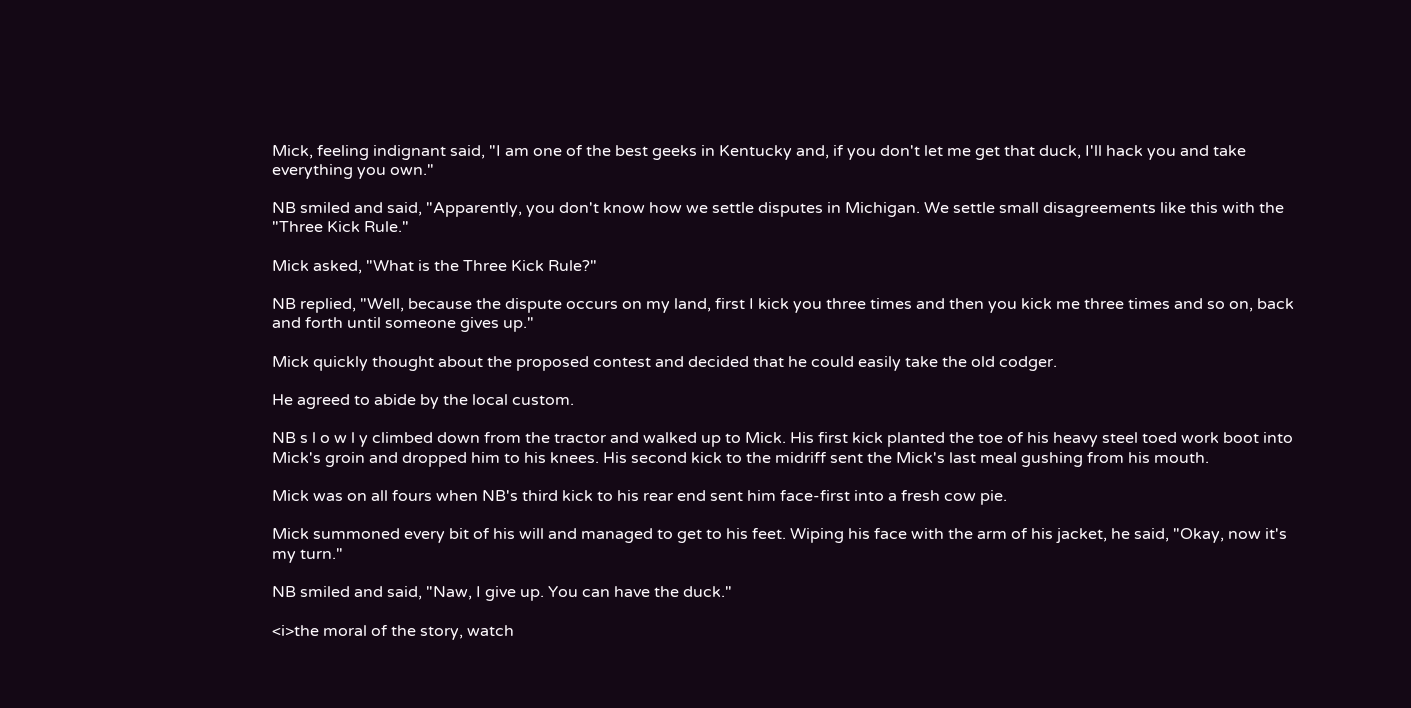Mick, feeling indignant said, "I am one of the best geeks in Kentucky and, if you don't let me get that duck, I'll hack you and take everything you own."

NB smiled and said, "Apparently, you don't know how we settle disputes in Michigan. We settle small disagreements like this with the "Three Kick Rule."

Mick asked, "What is the Three Kick Rule?"

NB replied, "Well, because the dispute occurs on my land, first I kick you three times and then you kick me three times and so on, back and forth until someone gives up."

Mick quickly thought about the proposed contest and decided that he could easily take the old codger.

He agreed to abide by the local custom.

NB s l o w l y climbed down from the tractor and walked up to Mick. His first kick planted the toe of his heavy steel toed work boot into Mick's groin and dropped him to his knees. His second kick to the midriff sent the Mick's last meal gushing from his mouth.

Mick was on all fours when NB's third kick to his rear end sent him face-first into a fresh cow pie.

Mick summoned every bit of his will and managed to get to his feet. Wiping his face with the arm of his jacket, he said, "Okay, now it's my turn."

NB smiled and said, "Naw, I give up. You can have the duck."

<i>the moral of the story, watch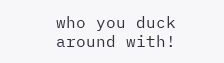who you duck around with!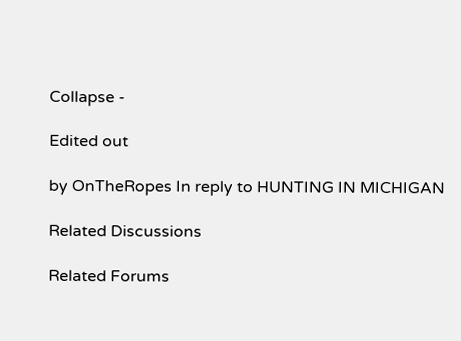Collapse -

Edited out

by OnTheRopes In reply to HUNTING IN MICHIGAN

Related Discussions

Related Forums